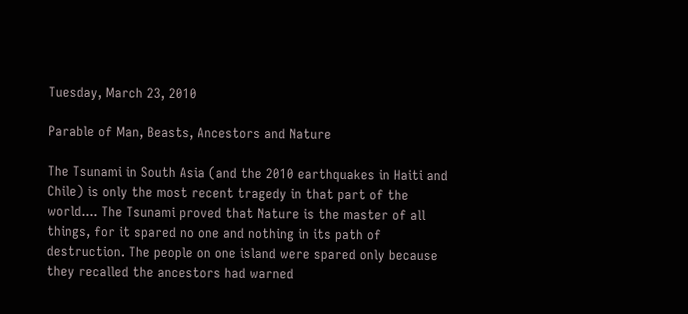Tuesday, March 23, 2010

Parable of Man, Beasts, Ancestors and Nature

The Tsunami in South Asia (and the 2010 earthquakes in Haiti and Chile) is only the most recent tragedy in that part of the world.... The Tsunami proved that Nature is the master of all things, for it spared no one and nothing in its path of destruction. The people on one island were spared only because they recalled the ancestors had warned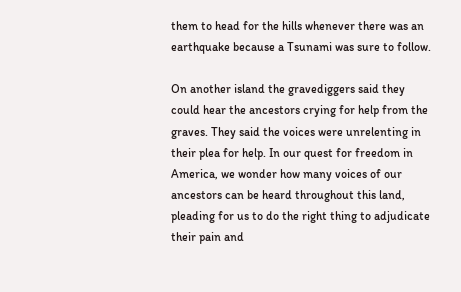them to head for the hills whenever there was an earthquake because a Tsunami was sure to follow.

On another island the gravediggers said they could hear the ancestors crying for help from the graves. They said the voices were unrelenting in their plea for help. In our quest for freedom in America, we wonder how many voices of our ancestors can be heard throughout this land, pleading for us to do the right thing to adjudicate their pain and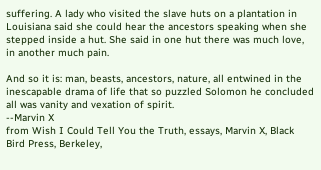suffering. A lady who visited the slave huts on a plantation in Louisiana said she could hear the ancestors speaking when she stepped inside a hut. She said in one hut there was much love, in another much pain.

And so it is: man, beasts, ancestors, nature, all entwined in the inescapable drama of life that so puzzled Solomon he concluded all was vanity and vexation of spirit.
--Marvin X
from Wish I Could Tell You the Truth, essays, Marvin X, Black Bird Press, Berkeley,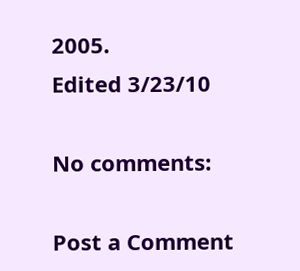2005.
Edited 3/23/10

No comments:

Post a Comment